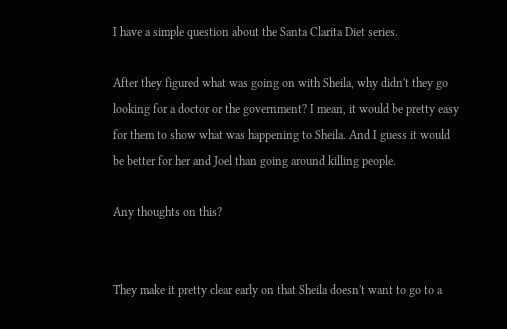I have a simple question about the Santa Clarita Diet series.

After they figured what was going on with Sheila, why didn't they go looking for a doctor or the government? I mean, it would be pretty easy for them to show what was happening to Sheila. And I guess it would be better for her and Joel than going around killing people.

Any thoughts on this?


They make it pretty clear early on that Sheila doesn't want to go to a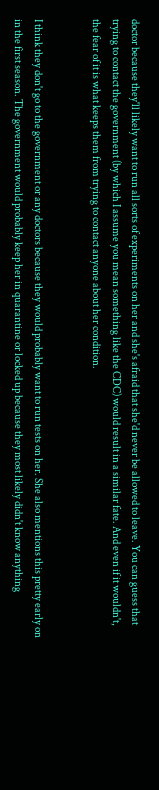doctor because they'll likely want to run all sorts of experiments on her and she's afraid that she'd never be allowed to leave. You can guess that trying to contact the government (by which I assume you mean something like the CDC) would result in a similar fate. And even if it wouldn't, the fear of it is what keeps them from trying to contact anyone about her condition.


I think they don't go to the government or any doctors because they would probably want to run tests on her. She also mentions this pretty early on in the first season. The government would probably keep her in quarantine or locked up because they most likely didn't know anything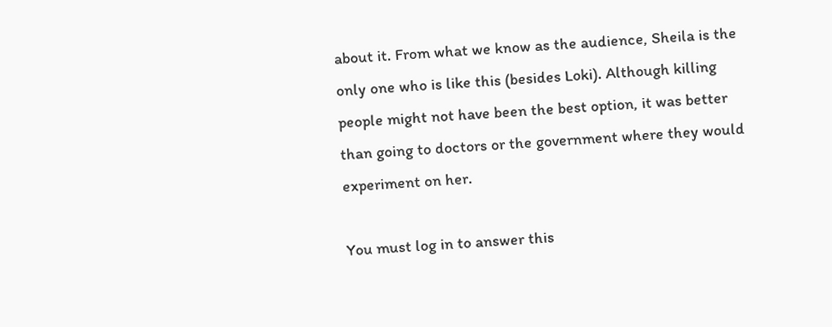about it. From what we know as the audience, Sheila is the only one who is like this (besides Loki). Although killing people might not have been the best option, it was better than going to doctors or the government where they would experiment on her.

You must log in to answer this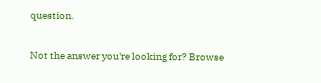question.

Not the answer you're looking for? Browse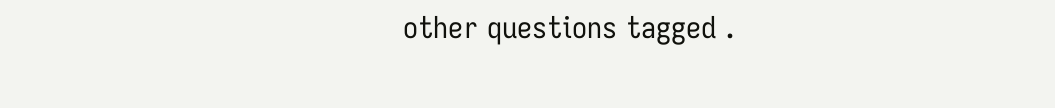other questions tagged .